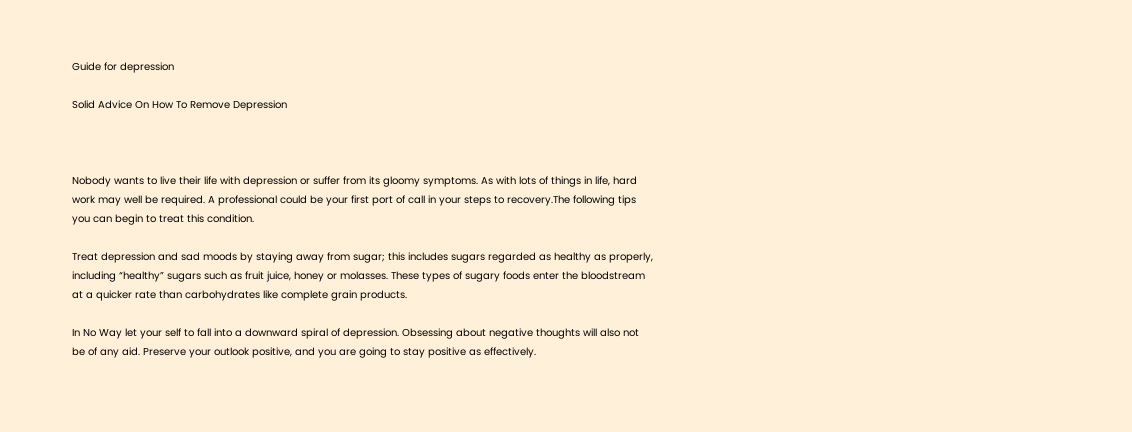Guide for depression

Solid Advice On How To Remove Depression



Nobody wants to live their life with depression or suffer from its gloomy symptoms. As with lots of things in life, hard work may well be required. A professional could be your first port of call in your steps to recovery.The following tips you can begin to treat this condition.

Treat depression and sad moods by staying away from sugar; this includes sugars regarded as healthy as properly, including “healthy” sugars such as fruit juice, honey or molasses. These types of sugary foods enter the bloodstream at a quicker rate than carbohydrates like complete grain products.

In No Way let your self to fall into a downward spiral of depression. Obsessing about negative thoughts will also not be of any aid. Preserve your outlook positive, and you are going to stay positive as effectively.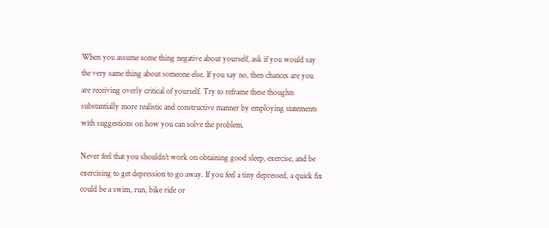When you assume some thing negative about yourself, ask if you would say the very same thing about someone else. If you say no, then chances are you are receiving overly critical of yourself. Try to reframe these thoughts substantially more realistic and constructive manner by employing statements with suggestions on how you can solve the problem.

Never feel that you shouldn’t work on obtaining good sleep, exercise, and be exercising to get depression to go away. If you feel a tiny depressed, a quick fix could be a swim, run, bike ride or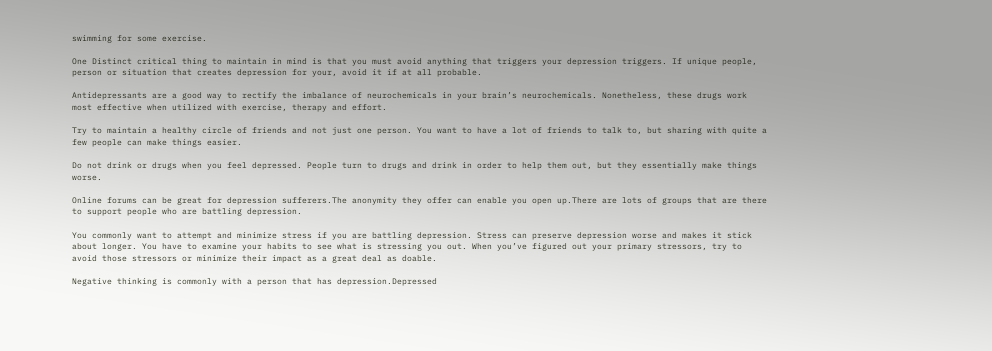swimming for some exercise.

One Distinct critical thing to maintain in mind is that you must avoid anything that triggers your depression triggers. If unique people, person or situation that creates depression for your, avoid it if at all probable.

Antidepressants are a good way to rectify the imbalance of neurochemicals in your brain’s neurochemicals. Nonetheless, these drugs work most effective when utilized with exercise, therapy and effort.

Try to maintain a healthy circle of friends and not just one person. You want to have a lot of friends to talk to, but sharing with quite a few people can make things easier.

Do not drink or drugs when you feel depressed. People turn to drugs and drink in order to help them out, but they essentially make things worse.

Online forums can be great for depression sufferers.The anonymity they offer can enable you open up.There are lots of groups that are there to support people who are battling depression.

You commonly want to attempt and minimize stress if you are battling depression. Stress can preserve depression worse and makes it stick about longer. You have to examine your habits to see what is stressing you out. When you’ve figured out your primary stressors, try to avoid those stressors or minimize their impact as a great deal as doable.

Negative thinking is commonly with a person that has depression.Depressed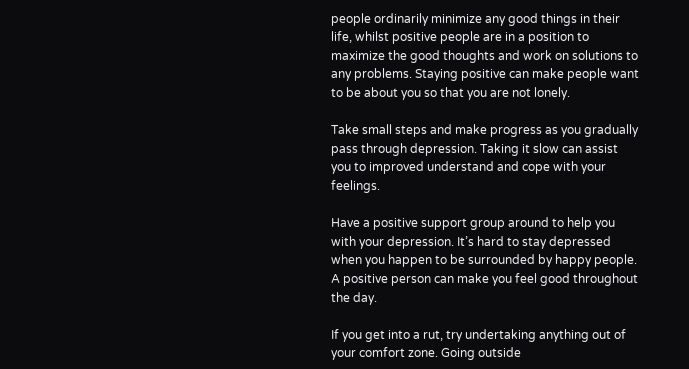people ordinarily minimize any good things in their life, whilst positive people are in a position to maximize the good thoughts and work on solutions to any problems. Staying positive can make people want to be about you so that you are not lonely.

Take small steps and make progress as you gradually pass through depression. Taking it slow can assist you to improved understand and cope with your feelings.

Have a positive support group around to help you with your depression. It’s hard to stay depressed when you happen to be surrounded by happy people. A positive person can make you feel good throughout the day.

If you get into a rut, try undertaking anything out of your comfort zone. Going outside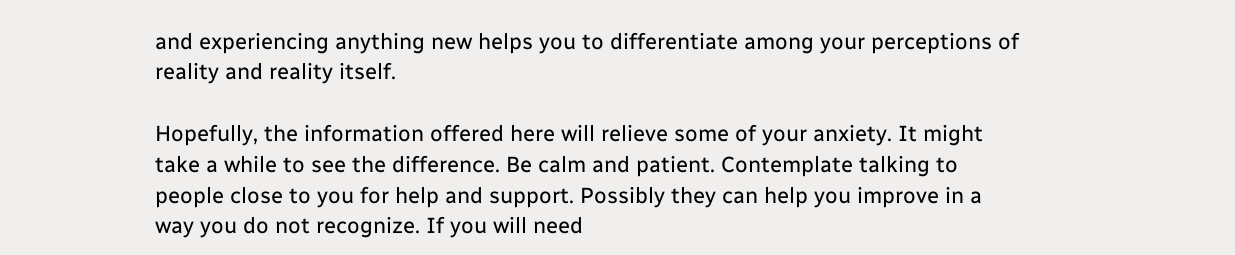and experiencing anything new helps you to differentiate among your perceptions of reality and reality itself.

Hopefully, the information offered here will relieve some of your anxiety. It might take a while to see the difference. Be calm and patient. Contemplate talking to people close to you for help and support. Possibly they can help you improve in a way you do not recognize. If you will need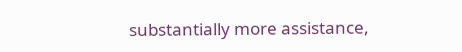substantially more assistance,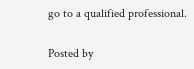go to a qualified professional.

Posted by